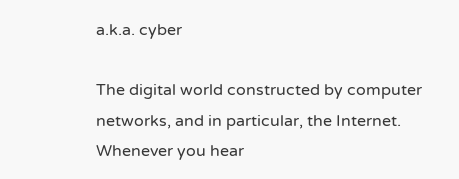a.k.a. cyber

The digital world constructed by computer networks, and in particular, the Internet. Whenever you hear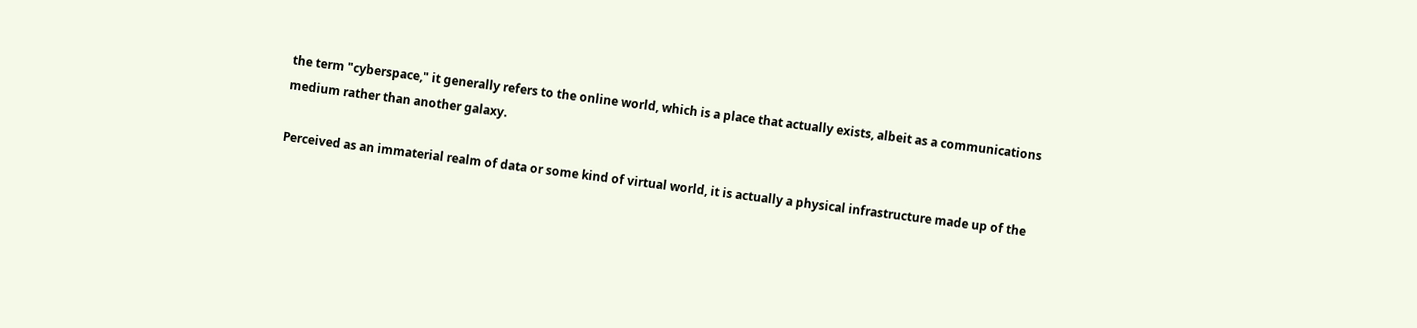the term "cyberspace," it generally refers to the online world, which is a place that actually exists, albeit as a communications medium rather than another galaxy.

Perceived as an immaterial realm of data or some kind of virtual world, it is actually a physical infrastructure made up of the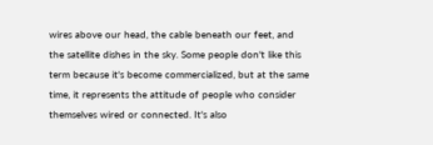wires above our head, the cable beneath our feet, and the satellite dishes in the sky. Some people don't like this term because it's become commercialized, but at the same time, it represents the attitude of people who consider themselves wired or connected. It's also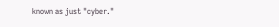known as just "cyber."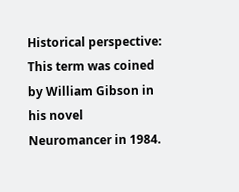Historical perspective: This term was coined by William Gibson in his novel Neuromancer in 1984.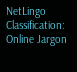NetLingo Classification: Online Jargon